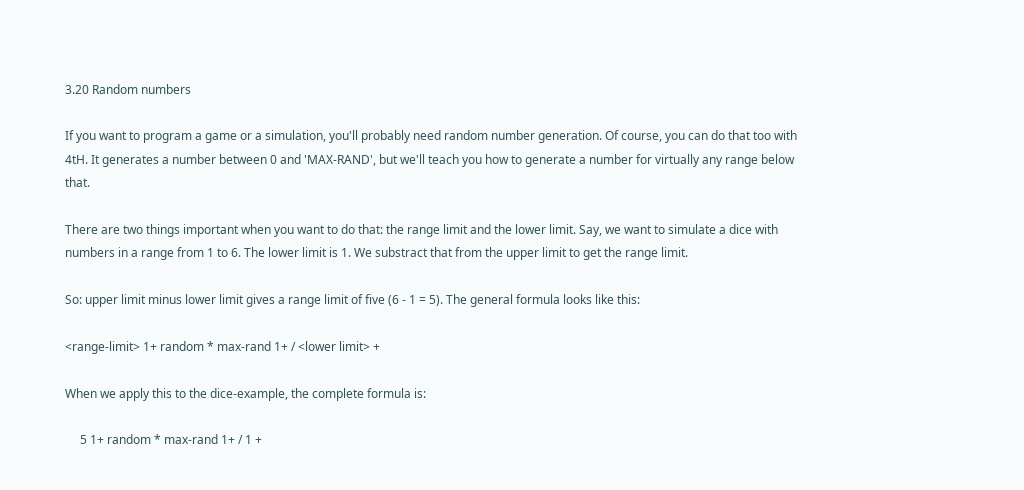3.20 Random numbers

If you want to program a game or a simulation, you'll probably need random number generation. Of course, you can do that too with 4tH. It generates a number between 0 and 'MAX-RAND', but we'll teach you how to generate a number for virtually any range below that.

There are two things important when you want to do that: the range limit and the lower limit. Say, we want to simulate a dice with numbers in a range from 1 to 6. The lower limit is 1. We substract that from the upper limit to get the range limit.

So: upper limit minus lower limit gives a range limit of five (6 - 1 = 5). The general formula looks like this:

<range-limit> 1+ random * max-rand 1+ / <lower limit> +

When we apply this to the dice-example, the complete formula is:

     5 1+ random * max-rand 1+ / 1 +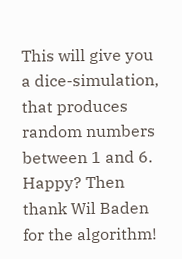This will give you a dice-simulation, that produces random numbers between 1 and 6. Happy? Then thank Wil Baden for the algorithm!